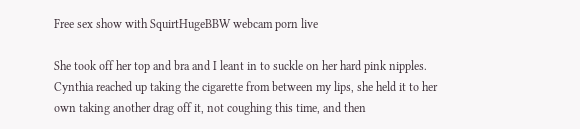Free sex show with SquirtHugeBBW webcam porn live

She took off her top and bra and I leant in to suckle on her hard pink nipples. Cynthia reached up taking the cigarette from between my lips, she held it to her own taking another drag off it, not coughing this time, and then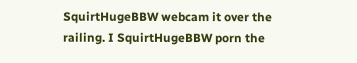SquirtHugeBBW webcam it over the railing. I SquirtHugeBBW porn the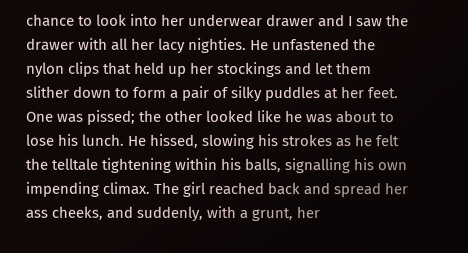chance to look into her underwear drawer and I saw the drawer with all her lacy nighties. He unfastened the nylon clips that held up her stockings and let them slither down to form a pair of silky puddles at her feet. One was pissed; the other looked like he was about to lose his lunch. He hissed, slowing his strokes as he felt the telltale tightening within his balls, signalling his own impending climax. The girl reached back and spread her ass cheeks, and suddenly, with a grunt, her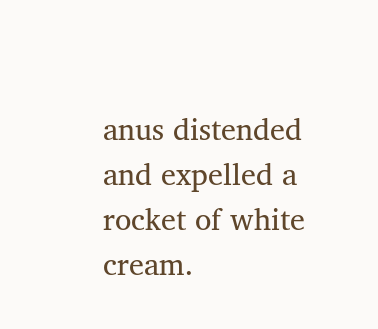anus distended and expelled a rocket of white cream.